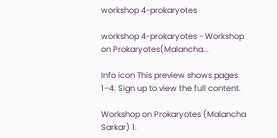workshop 4-prokaryotes

workshop 4-prokaryotes - Workshop on Prokaryotes(Malancha...

Info icon This preview shows pages 1–4. Sign up to view the full content.

Workshop on Prokaryotes (Malancha Sarkar) 1.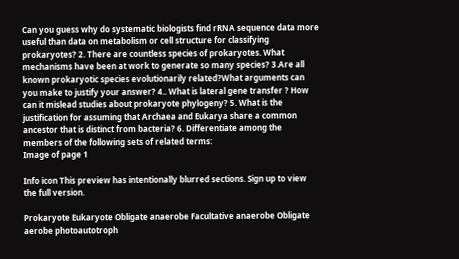Can you guess why do systematic biologists find rRNA sequence data more useful than data on metabolism or cell structure for classifying prokaryotes? 2. There are countless species of prokaryotes. What mechanisms have been at work to generate so many species? 3.Are all known prokaryotic species evolutionarily related?What arguments can you make to justify your answer? 4.. What is lateral gene transfer ? How can it mislead studies about prokaryote phylogeny? 5. What is the justification for assuming that Archaea and Eukarya share a common ancestor that is distinct from bacteria? 6. Differentiate among the members of the following sets of related terms:
Image of page 1

Info icon This preview has intentionally blurred sections. Sign up to view the full version.

Prokaryote Eukaryote Obligate anaerobe Facultative anaerobe Obligate aerobe photoautotroph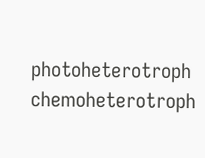photoheterotroph chemoheterotroph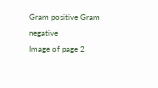Gram positive Gram negative
Image of page 2